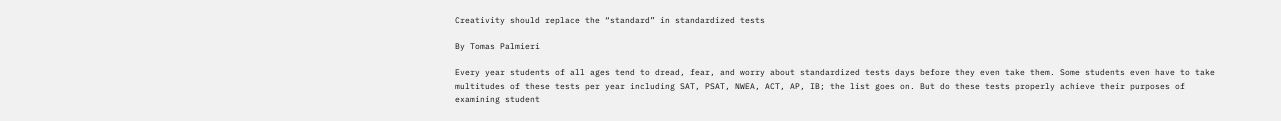Creativity should replace the “standard” in standardized tests

By Tomas Palmieri

Every year students of all ages tend to dread, fear, and worry about standardized tests days before they even take them. Some students even have to take multitudes of these tests per year including SAT, PSAT, NWEA, ACT, AP, IB; the list goes on. But do these tests properly achieve their purposes of examining student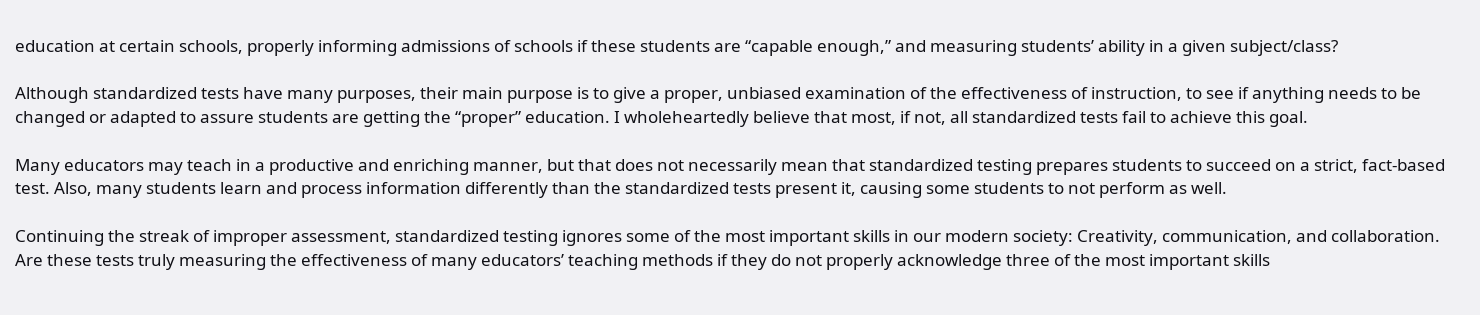education at certain schools, properly informing admissions of schools if these students are “capable enough,” and measuring students’ ability in a given subject/class?

Although standardized tests have many purposes, their main purpose is to give a proper, unbiased examination of the effectiveness of instruction, to see if anything needs to be changed or adapted to assure students are getting the “proper” education. I wholeheartedly believe that most, if not, all standardized tests fail to achieve this goal.

Many educators may teach in a productive and enriching manner, but that does not necessarily mean that standardized testing prepares students to succeed on a strict, fact-based test. Also, many students learn and process information differently than the standardized tests present it, causing some students to not perform as well.

Continuing the streak of improper assessment, standardized testing ignores some of the most important skills in our modern society: Creativity, communication, and collaboration. Are these tests truly measuring the effectiveness of many educators’ teaching methods if they do not properly acknowledge three of the most important skills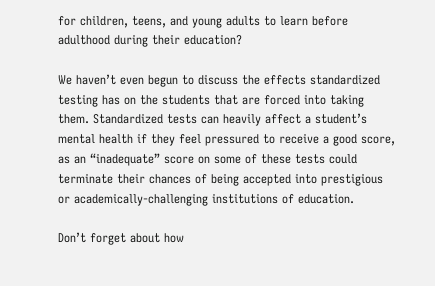for children, teens, and young adults to learn before adulthood during their education?

We haven’t even begun to discuss the effects standardized testing has on the students that are forced into taking them. Standardized tests can heavily affect a student’s mental health if they feel pressured to receive a good score, as an “inadequate” score on some of these tests could terminate their chances of being accepted into prestigious or academically-challenging institutions of education.

Don’t forget about how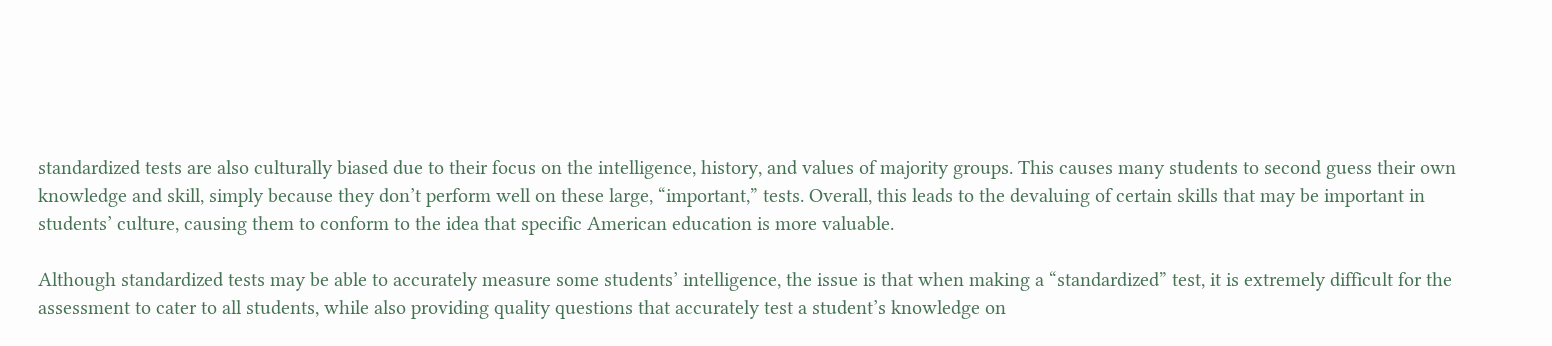standardized tests are also culturally biased due to their focus on the intelligence, history, and values of majority groups. This causes many students to second guess their own knowledge and skill, simply because they don’t perform well on these large, “important,” tests. Overall, this leads to the devaluing of certain skills that may be important in students’ culture, causing them to conform to the idea that specific American education is more valuable.

Although standardized tests may be able to accurately measure some students’ intelligence, the issue is that when making a “standardized” test, it is extremely difficult for the assessment to cater to all students, while also providing quality questions that accurately test a student’s knowledge on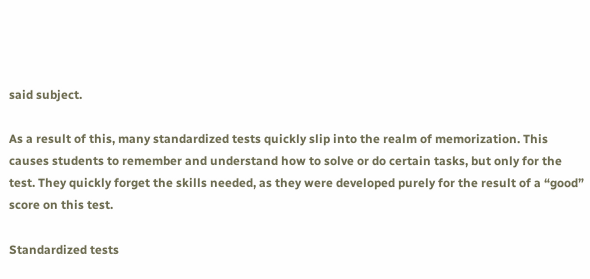said subject.

As a result of this, many standardized tests quickly slip into the realm of memorization. This causes students to remember and understand how to solve or do certain tasks, but only for the test. They quickly forget the skills needed, as they were developed purely for the result of a “good” score on this test.

Standardized tests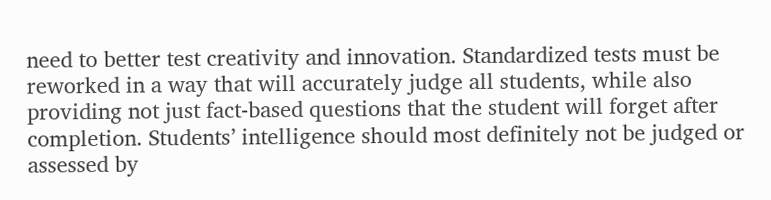need to better test creativity and innovation. Standardized tests must be reworked in a way that will accurately judge all students, while also providing not just fact-based questions that the student will forget after completion. Students’ intelligence should most definitely not be judged or assessed by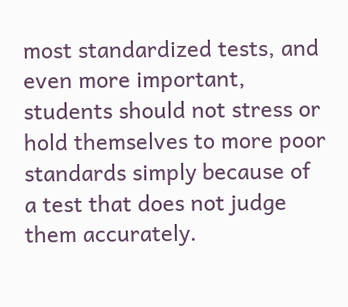most standardized tests, and even more important, students should not stress or hold themselves to more poor standards simply because of a test that does not judge them accurately.